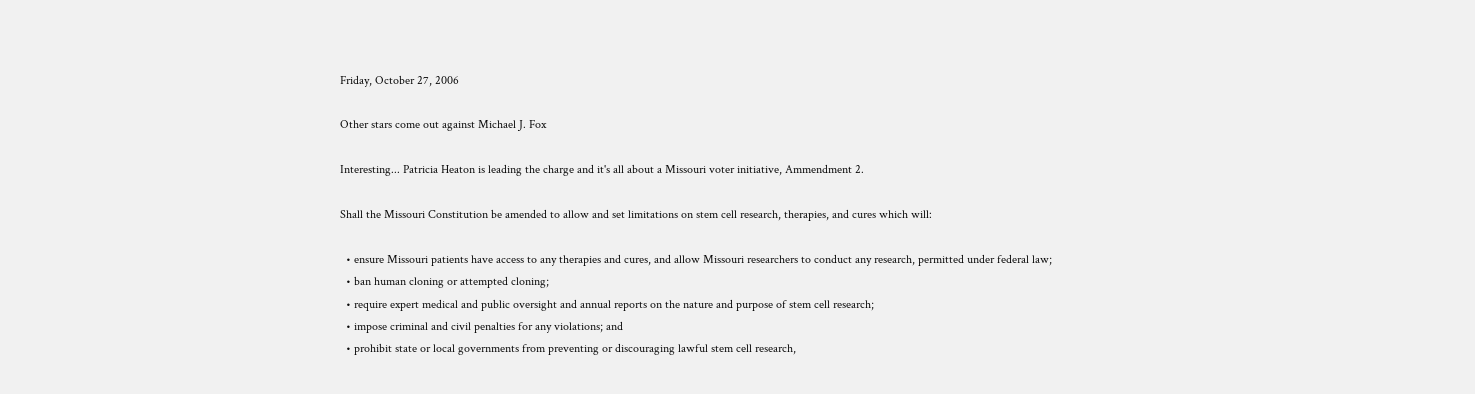Friday, October 27, 2006

Other stars come out against Michael J. Fox

Interesting... Patricia Heaton is leading the charge and it's all about a Missouri voter initiative, Ammendment 2.

Shall the Missouri Constitution be amended to allow and set limitations on stem cell research, therapies, and cures which will:

  • ensure Missouri patients have access to any therapies and cures, and allow Missouri researchers to conduct any research, permitted under federal law;
  • ban human cloning or attempted cloning;
  • require expert medical and public oversight and annual reports on the nature and purpose of stem cell research;
  • impose criminal and civil penalties for any violations; and
  • prohibit state or local governments from preventing or discouraging lawful stem cell research,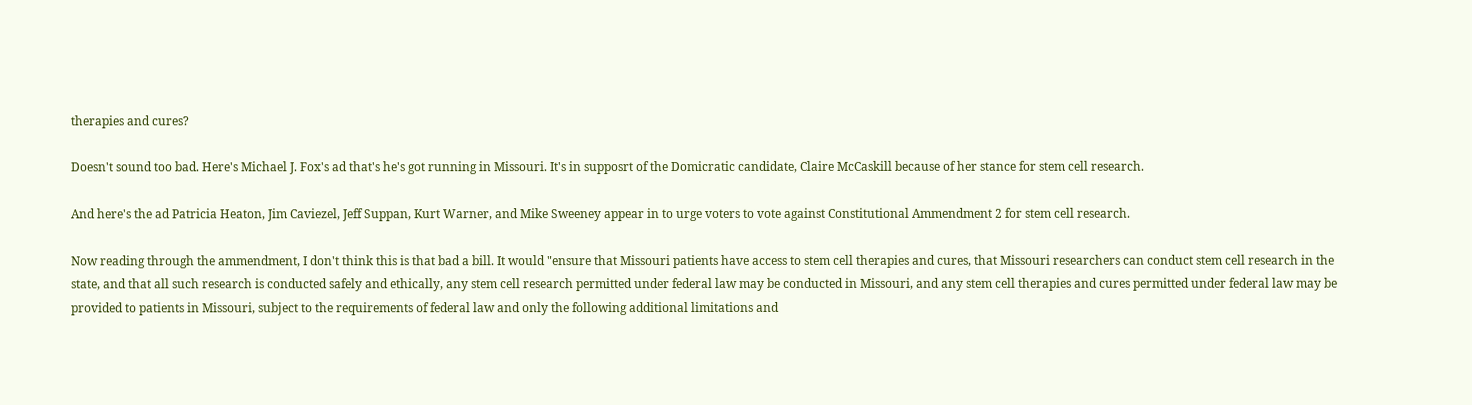therapies and cures?

Doesn't sound too bad. Here's Michael J. Fox's ad that's he's got running in Missouri. It's in supposrt of the Domicratic candidate, Claire McCaskill because of her stance for stem cell research.

And here's the ad Patricia Heaton, Jim Caviezel, Jeff Suppan, Kurt Warner, and Mike Sweeney appear in to urge voters to vote against Constitutional Ammendment 2 for stem cell research.

Now reading through the ammendment, I don't think this is that bad a bill. It would "ensure that Missouri patients have access to stem cell therapies and cures, that Missouri researchers can conduct stem cell research in the state, and that all such research is conducted safely and ethically, any stem cell research permitted under federal law may be conducted in Missouri, and any stem cell therapies and cures permitted under federal law may be provided to patients in Missouri, subject to the requirements of federal law and only the following additional limitations and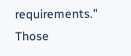requirements." Those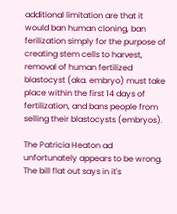additional limitation are that it would ban human cloning, ban ferilization simply for the purpose of creating stem cells to harvest, removal of human fertilized blastocyst (aka. embryo) must take place within the first 14 days of fertilization, and bans people from selling their blastocysts (embryos).

The Patricia Heaton ad unfortunately appears to be wrong. The bill flat out says in it's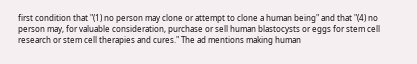first condition that "(1) no person may clone or attempt to clone a human being" and that "(4) no person may, for valuable consideration, purchase or sell human blastocysts or eggs for stem cell research or stem cell therapies and cures." The ad mentions making human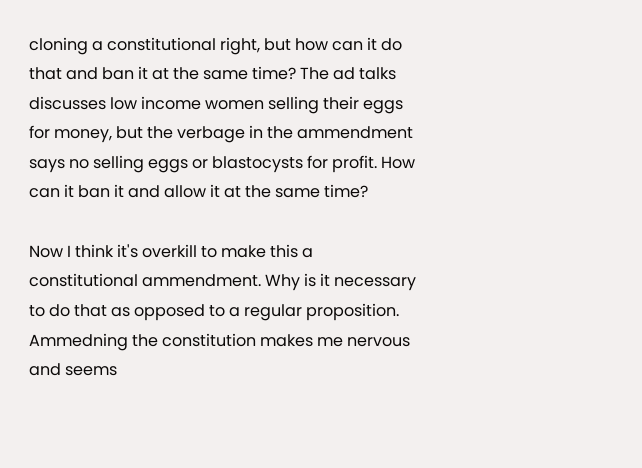cloning a constitutional right, but how can it do that and ban it at the same time? The ad talks discusses low income women selling their eggs for money, but the verbage in the ammendment says no selling eggs or blastocysts for profit. How can it ban it and allow it at the same time?

Now I think it's overkill to make this a constitutional ammendment. Why is it necessary to do that as opposed to a regular proposition. Ammedning the constitution makes me nervous and seems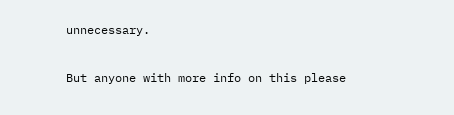unnecessary.

But anyone with more info on this please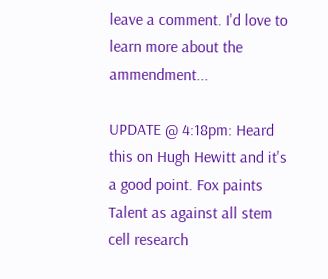leave a comment. I'd love to learn more about the ammendment...

UPDATE @ 4:18pm: Heard this on Hugh Hewitt and it's a good point. Fox paints Talent as against all stem cell research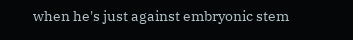when he's just against embryonic stem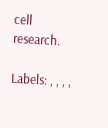cell research.

Labels: , , , ,